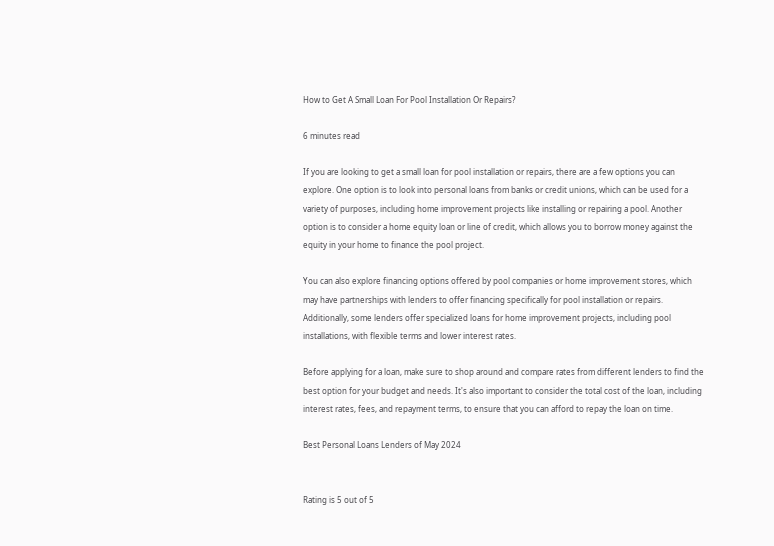How to Get A Small Loan For Pool Installation Or Repairs?

6 minutes read

If you are looking to get a small loan for pool installation or repairs, there are a few options you can explore. One option is to look into personal loans from banks or credit unions, which can be used for a variety of purposes, including home improvement projects like installing or repairing a pool. Another option is to consider a home equity loan or line of credit, which allows you to borrow money against the equity in your home to finance the pool project.

You can also explore financing options offered by pool companies or home improvement stores, which may have partnerships with lenders to offer financing specifically for pool installation or repairs. Additionally, some lenders offer specialized loans for home improvement projects, including pool installations, with flexible terms and lower interest rates.

Before applying for a loan, make sure to shop around and compare rates from different lenders to find the best option for your budget and needs. It's also important to consider the total cost of the loan, including interest rates, fees, and repayment terms, to ensure that you can afford to repay the loan on time.

Best Personal Loans Lenders of May 2024


Rating is 5 out of 5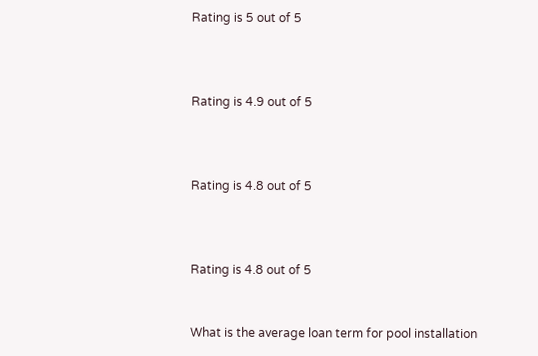Rating is 5 out of 5



Rating is 4.9 out of 5



Rating is 4.8 out of 5



Rating is 4.8 out of 5


What is the average loan term for pool installation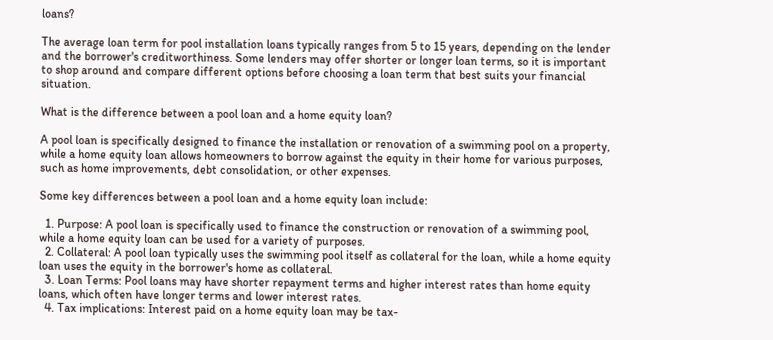loans?

The average loan term for pool installation loans typically ranges from 5 to 15 years, depending on the lender and the borrower's creditworthiness. Some lenders may offer shorter or longer loan terms, so it is important to shop around and compare different options before choosing a loan term that best suits your financial situation.

What is the difference between a pool loan and a home equity loan?

A pool loan is specifically designed to finance the installation or renovation of a swimming pool on a property, while a home equity loan allows homeowners to borrow against the equity in their home for various purposes, such as home improvements, debt consolidation, or other expenses.

Some key differences between a pool loan and a home equity loan include:

  1. Purpose: A pool loan is specifically used to finance the construction or renovation of a swimming pool, while a home equity loan can be used for a variety of purposes.
  2. Collateral: A pool loan typically uses the swimming pool itself as collateral for the loan, while a home equity loan uses the equity in the borrower's home as collateral.
  3. Loan Terms: Pool loans may have shorter repayment terms and higher interest rates than home equity loans, which often have longer terms and lower interest rates.
  4. Tax implications: Interest paid on a home equity loan may be tax-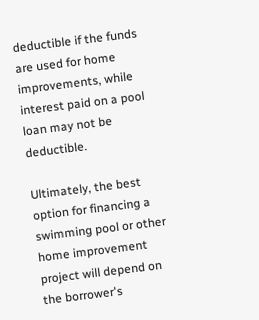deductible if the funds are used for home improvements, while interest paid on a pool loan may not be deductible.

Ultimately, the best option for financing a swimming pool or other home improvement project will depend on the borrower's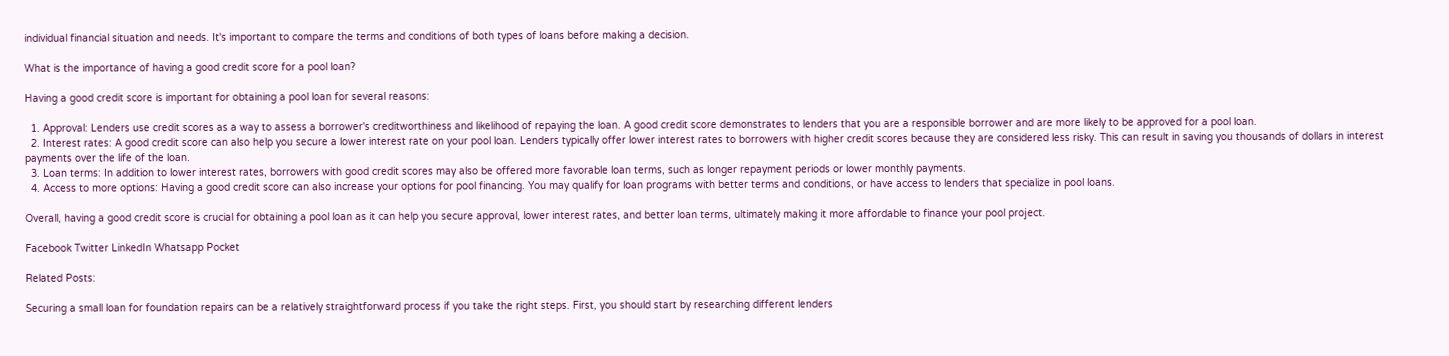individual financial situation and needs. It's important to compare the terms and conditions of both types of loans before making a decision.

What is the importance of having a good credit score for a pool loan?

Having a good credit score is important for obtaining a pool loan for several reasons:

  1. Approval: Lenders use credit scores as a way to assess a borrower's creditworthiness and likelihood of repaying the loan. A good credit score demonstrates to lenders that you are a responsible borrower and are more likely to be approved for a pool loan.
  2. Interest rates: A good credit score can also help you secure a lower interest rate on your pool loan. Lenders typically offer lower interest rates to borrowers with higher credit scores because they are considered less risky. This can result in saving you thousands of dollars in interest payments over the life of the loan.
  3. Loan terms: In addition to lower interest rates, borrowers with good credit scores may also be offered more favorable loan terms, such as longer repayment periods or lower monthly payments.
  4. Access to more options: Having a good credit score can also increase your options for pool financing. You may qualify for loan programs with better terms and conditions, or have access to lenders that specialize in pool loans.

Overall, having a good credit score is crucial for obtaining a pool loan as it can help you secure approval, lower interest rates, and better loan terms, ultimately making it more affordable to finance your pool project.

Facebook Twitter LinkedIn Whatsapp Pocket

Related Posts:

Securing a small loan for foundation repairs can be a relatively straightforward process if you take the right steps. First, you should start by researching different lenders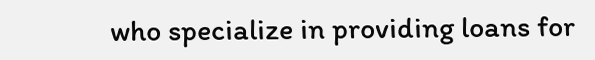who specialize in providing loans for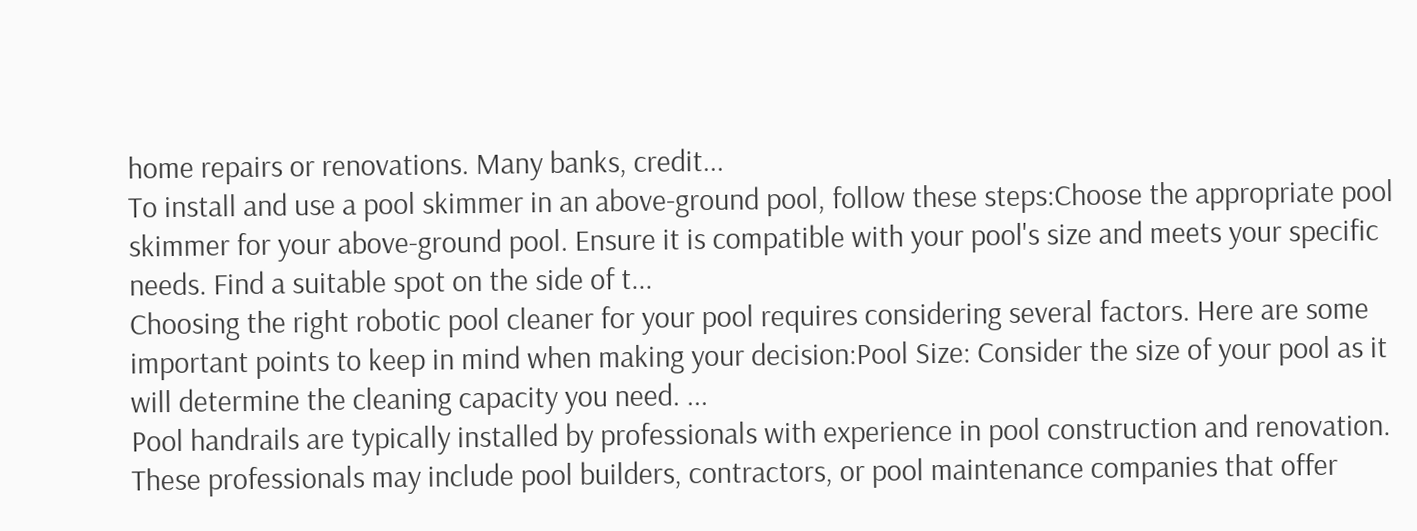home repairs or renovations. Many banks, credit...
To install and use a pool skimmer in an above-ground pool, follow these steps:Choose the appropriate pool skimmer for your above-ground pool. Ensure it is compatible with your pool's size and meets your specific needs. Find a suitable spot on the side of t...
Choosing the right robotic pool cleaner for your pool requires considering several factors. Here are some important points to keep in mind when making your decision:Pool Size: Consider the size of your pool as it will determine the cleaning capacity you need. ...
Pool handrails are typically installed by professionals with experience in pool construction and renovation. These professionals may include pool builders, contractors, or pool maintenance companies that offer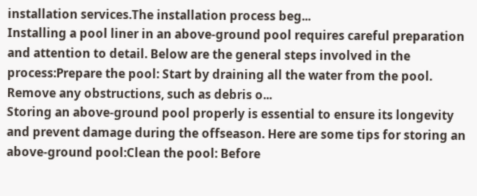installation services.The installation process beg...
Installing a pool liner in an above-ground pool requires careful preparation and attention to detail. Below are the general steps involved in the process:Prepare the pool: Start by draining all the water from the pool. Remove any obstructions, such as debris o...
Storing an above-ground pool properly is essential to ensure its longevity and prevent damage during the offseason. Here are some tips for storing an above-ground pool:Clean the pool: Before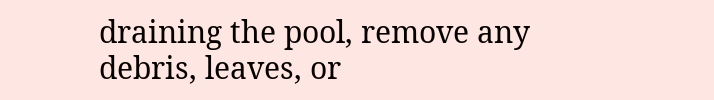draining the pool, remove any debris, leaves, or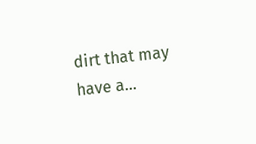dirt that may have a...